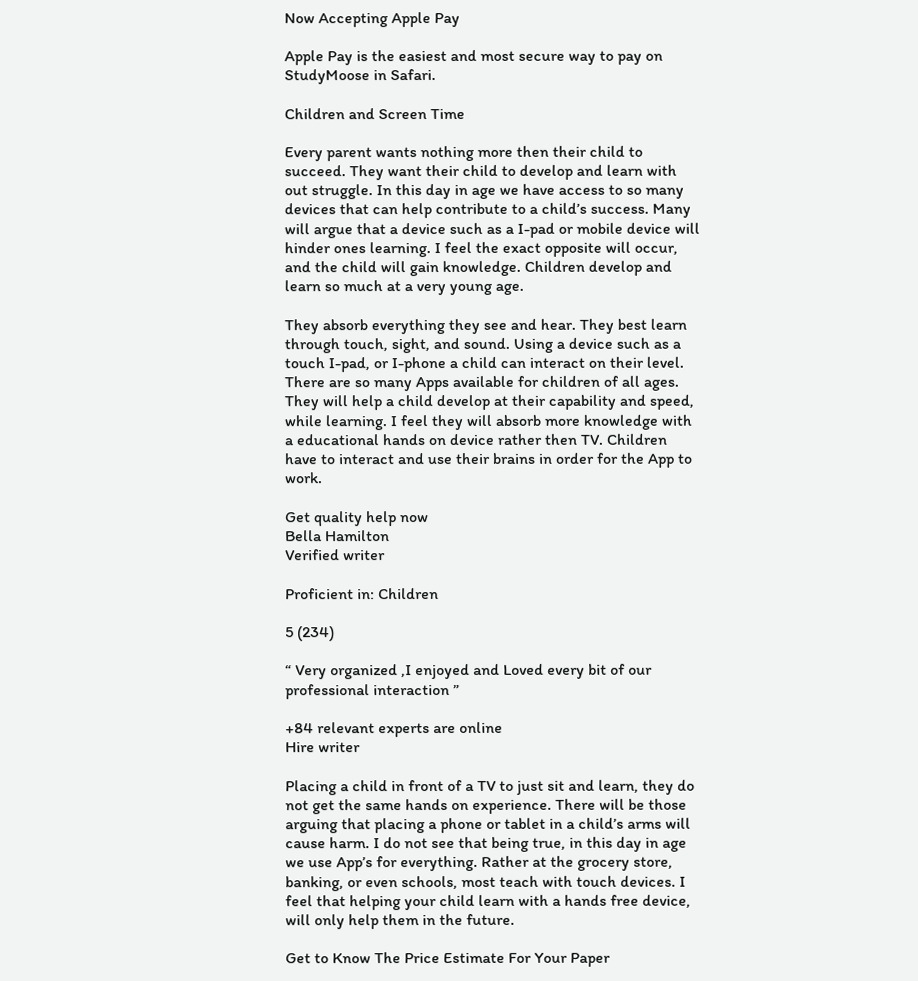Now Accepting Apple Pay

Apple Pay is the easiest and most secure way to pay on StudyMoose in Safari.

Children and Screen Time

Every parent wants nothing more then their child to succeed. They want their child to develop and learn with out struggle. In this day in age we have access to so many devices that can help contribute to a child’s success. Many will argue that a device such as a I-pad or mobile device will hinder ones learning. I feel the exact opposite will occur, and the child will gain knowledge. Children develop and learn so much at a very young age.

They absorb everything they see and hear. They best learn through touch, sight, and sound. Using a device such as a touch I-pad, or I-phone a child can interact on their level. There are so many Apps available for children of all ages. They will help a child develop at their capability and speed, while learning. I feel they will absorb more knowledge with a educational hands on device rather then TV. Children have to interact and use their brains in order for the App to work.

Get quality help now
Bella Hamilton
Verified writer

Proficient in: Children

5 (234)

“ Very organized ,I enjoyed and Loved every bit of our professional interaction ”

+84 relevant experts are online
Hire writer

Placing a child in front of a TV to just sit and learn, they do not get the same hands on experience. There will be those arguing that placing a phone or tablet in a child’s arms will cause harm. I do not see that being true, in this day in age we use App’s for everything. Rather at the grocery store, banking, or even schools, most teach with touch devices. I feel that helping your child learn with a hands free device, will only help them in the future.

Get to Know The Price Estimate For Your Paper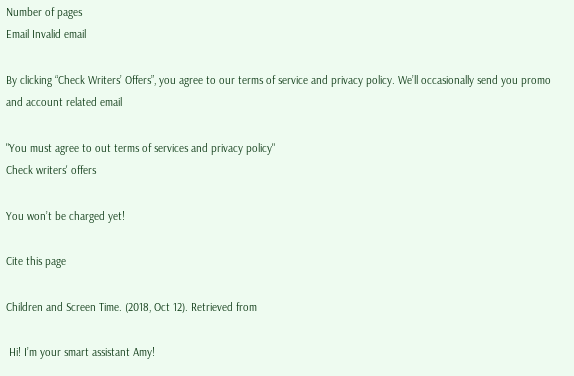Number of pages
Email Invalid email

By clicking “Check Writers’ Offers”, you agree to our terms of service and privacy policy. We’ll occasionally send you promo and account related email

"You must agree to out terms of services and privacy policy"
Check writers' offers

You won’t be charged yet!

Cite this page

Children and Screen Time. (2018, Oct 12). Retrieved from

 Hi! I’m your smart assistant Amy!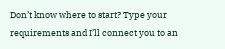Don’t know where to start? Type your requirements and I’ll connect you to an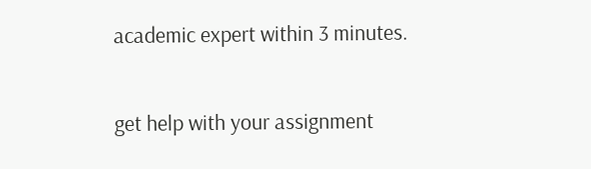academic expert within 3 minutes.

get help with your assignment